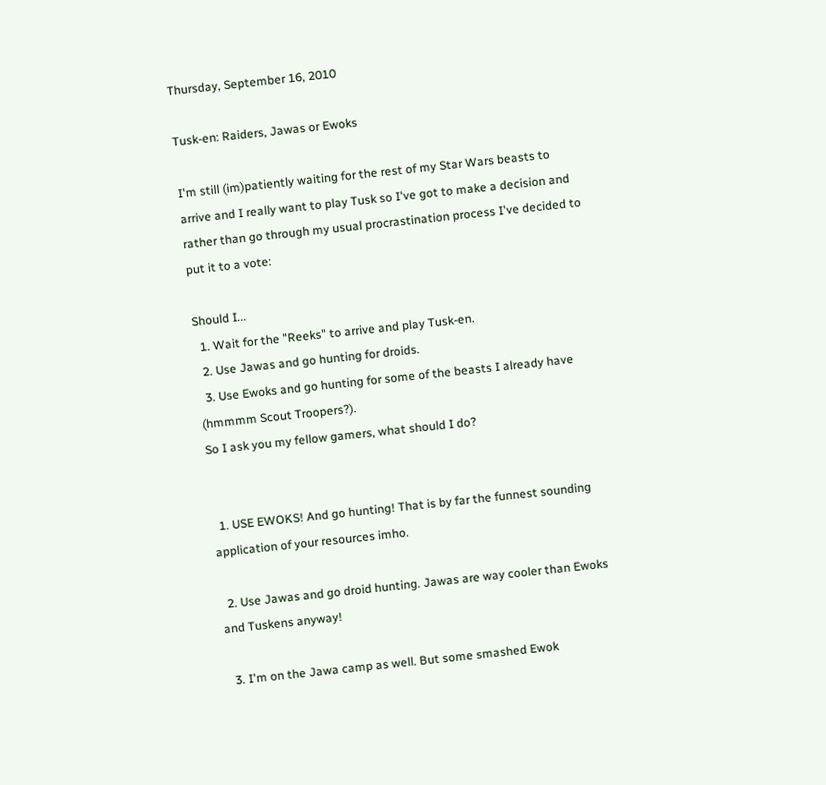Thursday, September 16, 2010

Tusk-en: Raiders, Jawas or Ewoks

I'm still (im)patiently waiting for the rest of my Star Wars beasts to arrive and I really want to play Tusk so I've got to make a decision and rather than go through my usual procrastination process I've decided to put it to a vote:

Should I...
  1. Wait for the "Reeks" to arrive and play Tusk-en.
  2. Use Jawas and go hunting for droids.
  3. Use Ewoks and go hunting for some of the beasts I already have (hmmmm Scout Troopers?).
So I ask you my fellow gamers, what should I do?


  1. USE EWOKS! And go hunting! That is by far the funnest sounding application of your resources imho.

  2. Use Jawas and go droid hunting. Jawas are way cooler than Ewoks and Tuskens anyway!

  3. I'm on the Jawa camp as well. But some smashed Ewok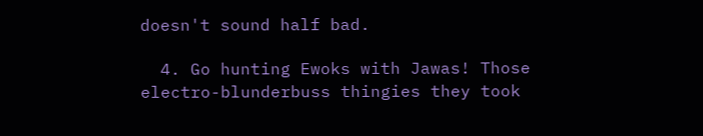doesn't sound half bad.

  4. Go hunting Ewoks with Jawas! Those electro-blunderbuss thingies they took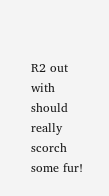R2 out with should really scorch some fur!